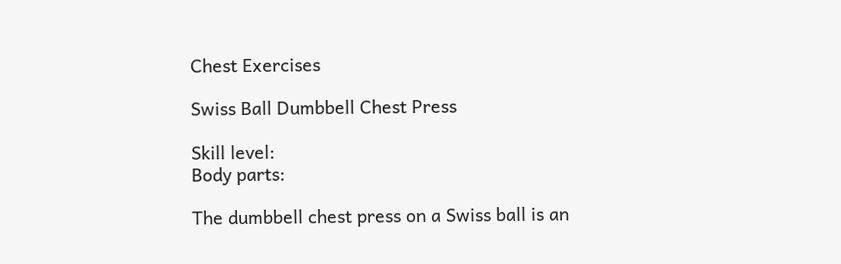Chest Exercises

Swiss Ball Dumbbell Chest Press

Skill level:
Body parts:

The dumbbell chest press on a Swiss ball is an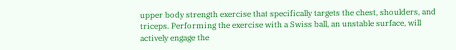upper body strength exercise that specifically targets the chest, shoulders, and triceps. Performing the exercise with a Swiss ball, an unstable surface, will actively engage the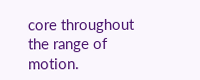core throughout the range of motion.